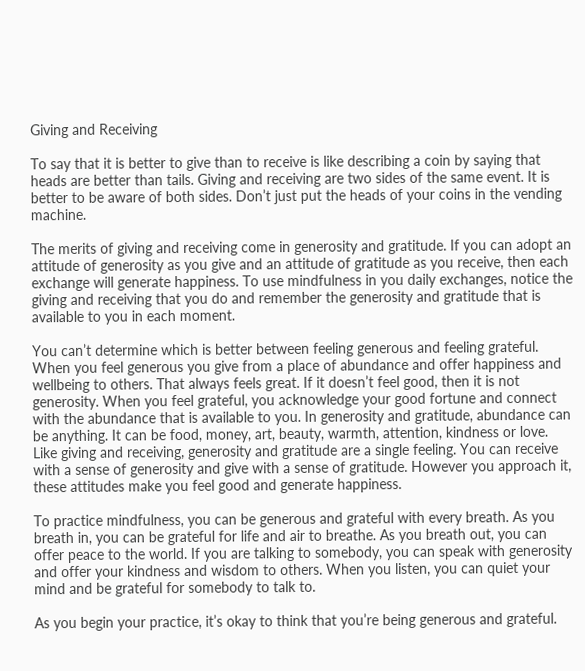Giving and Receiving

To say that it is better to give than to receive is like describing a coin by saying that heads are better than tails. Giving and receiving are two sides of the same event. It is better to be aware of both sides. Don’t just put the heads of your coins in the vending machine.

The merits of giving and receiving come in generosity and gratitude. If you can adopt an attitude of generosity as you give and an attitude of gratitude as you receive, then each exchange will generate happiness. To use mindfulness in you daily exchanges, notice the giving and receiving that you do and remember the generosity and gratitude that is available to you in each moment.

You can’t determine which is better between feeling generous and feeling grateful. When you feel generous you give from a place of abundance and offer happiness and wellbeing to others. That always feels great. If it doesn’t feel good, then it is not generosity. When you feel grateful, you acknowledge your good fortune and connect with the abundance that is available to you. In generosity and gratitude, abundance can be anything. It can be food, money, art, beauty, warmth, attention, kindness or love. Like giving and receiving, generosity and gratitude are a single feeling. You can receive with a sense of generosity and give with a sense of gratitude. However you approach it, these attitudes make you feel good and generate happiness.

To practice mindfulness, you can be generous and grateful with every breath. As you breath in, you can be grateful for life and air to breathe. As you breath out, you can offer peace to the world. If you are talking to somebody, you can speak with generosity and offer your kindness and wisdom to others. When you listen, you can quiet your mind and be grateful for somebody to talk to.

As you begin your practice, it’s okay to think that you’re being generous and grateful.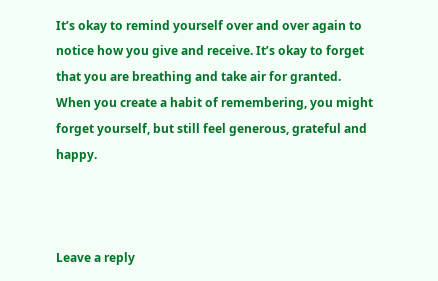It’s okay to remind yourself over and over again to notice how you give and receive. It’s okay to forget that you are breathing and take air for granted. When you create a habit of remembering, you might forget yourself, but still feel generous, grateful and happy.



Leave a reply